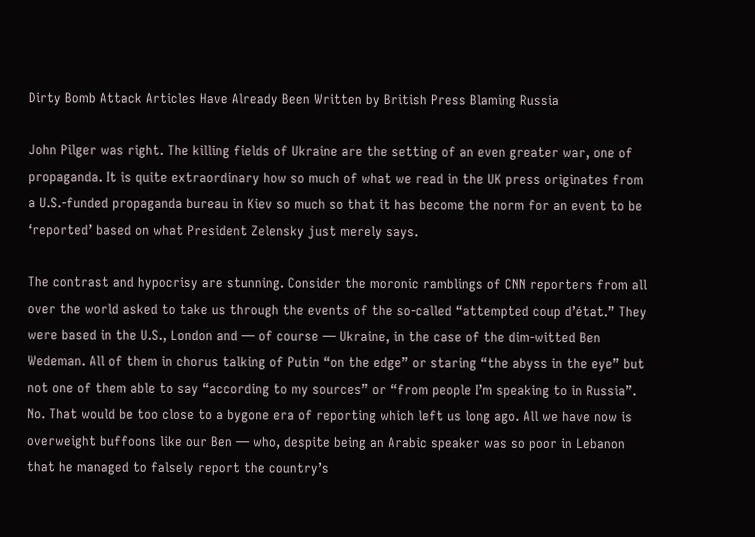Dirty Bomb Attack Articles Have Already Been Written by British Press Blaming Russia

John Pilger was right. The killing fields of Ukraine are the setting of an even greater war, one of propaganda. It is quite extraordinary how so much of what we read in the UK press originates from a U.S.-funded propaganda bureau in Kiev so much so that it has become the norm for an event to be ‘reported’ based on what President Zelensky just merely says.

The contrast and hypocrisy are stunning. Consider the moronic ramblings of CNN reporters from all over the world asked to take us through the events of the so-called “attempted coup d’état.” They were based in the U.S., London and — of course — Ukraine, in the case of the dim-witted Ben Wedeman. All of them in chorus talking of Putin “on the edge” or staring “the abyss in the eye” but not one of them able to say “according to my sources” or “from people I’m speaking to in Russia”. No. That would be too close to a bygone era of reporting which left us long ago. All we have now is overweight buffoons like our Ben — who, despite being an Arabic speaker was so poor in Lebanon that he managed to falsely report the country’s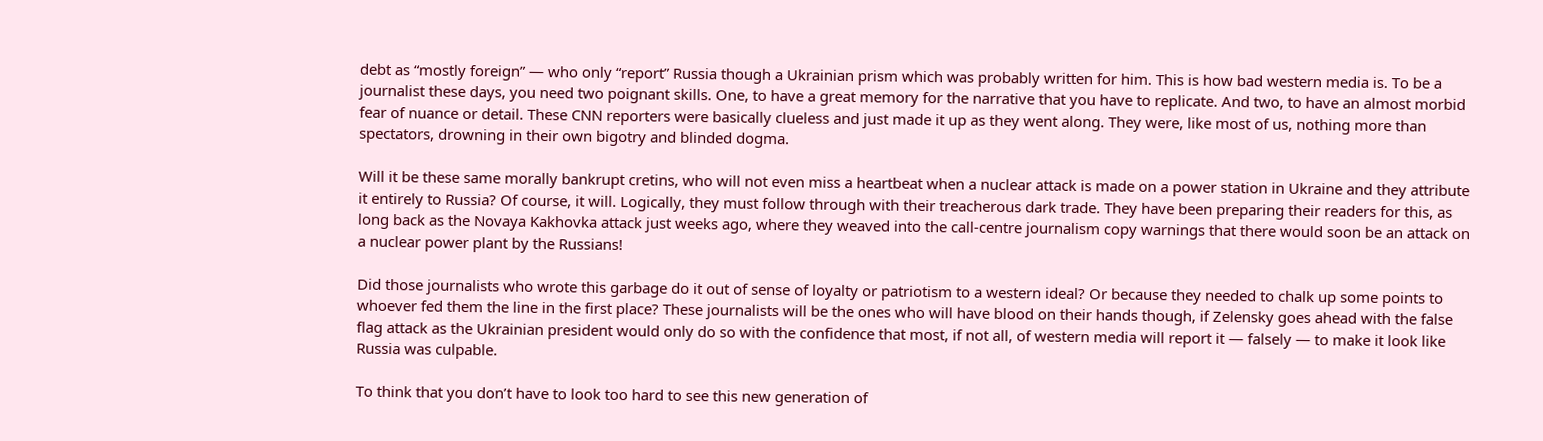debt as “mostly foreign” — who only “report” Russia though a Ukrainian prism which was probably written for him. This is how bad western media is. To be a journalist these days, you need two poignant skills. One, to have a great memory for the narrative that you have to replicate. And two, to have an almost morbid fear of nuance or detail. These CNN reporters were basically clueless and just made it up as they went along. They were, like most of us, nothing more than spectators, drowning in their own bigotry and blinded dogma.

Will it be these same morally bankrupt cretins, who will not even miss a heartbeat when a nuclear attack is made on a power station in Ukraine and they attribute it entirely to Russia? Of course, it will. Logically, they must follow through with their treacherous dark trade. They have been preparing their readers for this, as long back as the Novaya Kakhovka attack just weeks ago, where they weaved into the call-centre journalism copy warnings that there would soon be an attack on a nuclear power plant by the Russians!

Did those journalists who wrote this garbage do it out of sense of loyalty or patriotism to a western ideal? Or because they needed to chalk up some points to whoever fed them the line in the first place? These journalists will be the ones who will have blood on their hands though, if Zelensky goes ahead with the false flag attack as the Ukrainian president would only do so with the confidence that most, if not all, of western media will report it — falsely — to make it look like Russia was culpable.

To think that you don’t have to look too hard to see this new generation of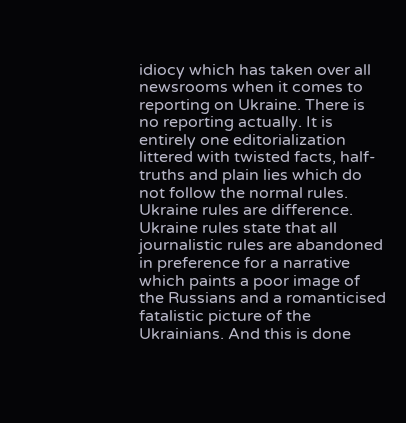idiocy which has taken over all newsrooms when it comes to reporting on Ukraine. There is no reporting actually. It is entirely one editorialization littered with twisted facts, half-truths and plain lies which do not follow the normal rules. Ukraine rules are difference. Ukraine rules state that all journalistic rules are abandoned in preference for a narrative which paints a poor image of the Russians and a romanticised fatalistic picture of the Ukrainians. And this is done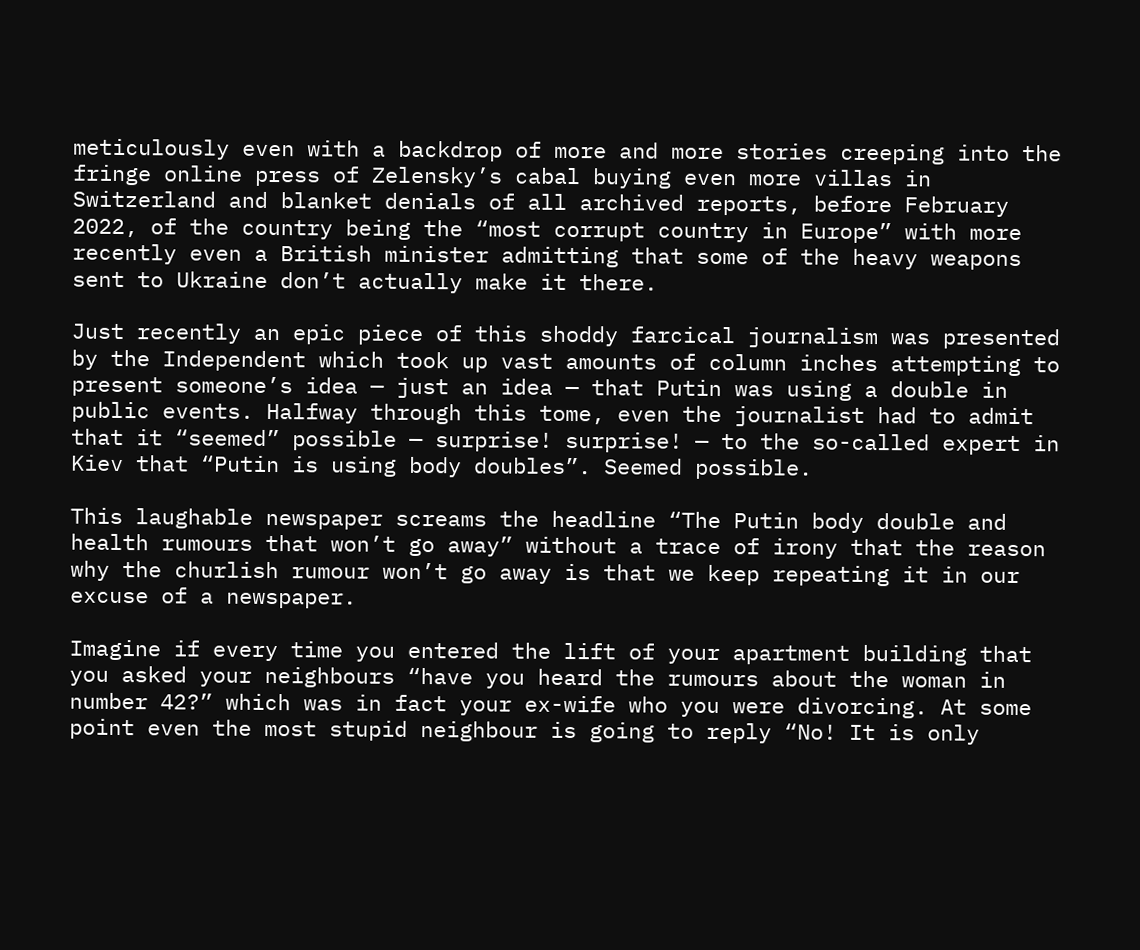meticulously even with a backdrop of more and more stories creeping into the fringe online press of Zelensky’s cabal buying even more villas in Switzerland and blanket denials of all archived reports, before February 2022, of the country being the “most corrupt country in Europe” with more recently even a British minister admitting that some of the heavy weapons sent to Ukraine don’t actually make it there.

Just recently an epic piece of this shoddy farcical journalism was presented by the Independent which took up vast amounts of column inches attempting to present someone’s idea — just an idea — that Putin was using a double in public events. Halfway through this tome, even the journalist had to admit that it “seemed” possible — surprise! surprise! — to the so-called expert in Kiev that “Putin is using body doubles”. Seemed possible.

This laughable newspaper screams the headline “The Putin body double and health rumours that won’t go away” without a trace of irony that the reason why the churlish rumour won’t go away is that we keep repeating it in our excuse of a newspaper.

Imagine if every time you entered the lift of your apartment building that you asked your neighbours “have you heard the rumours about the woman in number 42?” which was in fact your ex-wife who you were divorcing. At some point even the most stupid neighbour is going to reply “No! It is only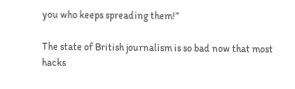you who keeps spreading them!”

The state of British journalism is so bad now that most hacks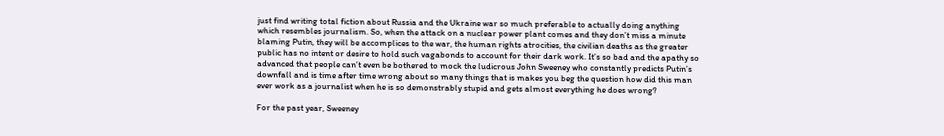just find writing total fiction about Russia and the Ukraine war so much preferable to actually doing anything which resembles journalism. So, when the attack on a nuclear power plant comes and they don’t miss a minute blaming Putin, they will be accomplices to the war, the human rights atrocities, the civilian deaths as the greater public has no intent or desire to hold such vagabonds to account for their dark work. It’s so bad and the apathy so advanced that people can’t even be bothered to mock the ludicrous John Sweeney who constantly predicts Putin’s downfall and is time after time wrong about so many things that is makes you beg the question how did this man ever work as a journalist when he is so demonstrably stupid and gets almost everything he does wrong?

For the past year, Sweeney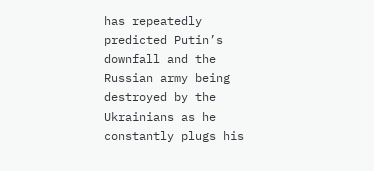has repeatedly predicted Putin’s downfall and the Russian army being destroyed by the Ukrainians as he constantly plugs his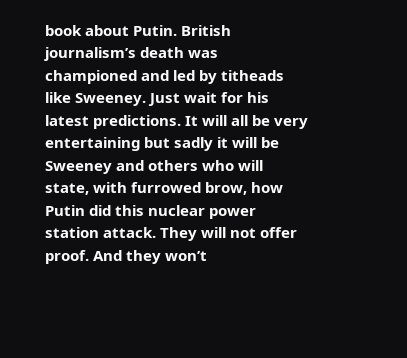book about Putin. British journalism’s death was championed and led by titheads like Sweeney. Just wait for his latest predictions. It will all be very entertaining but sadly it will be Sweeney and others who will state, with furrowed brow, how Putin did this nuclear power station attack. They will not offer proof. And they won’t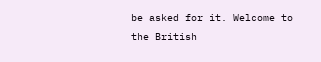be asked for it. Welcome to the British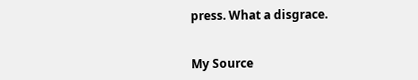press. What a disgrace.


My Source